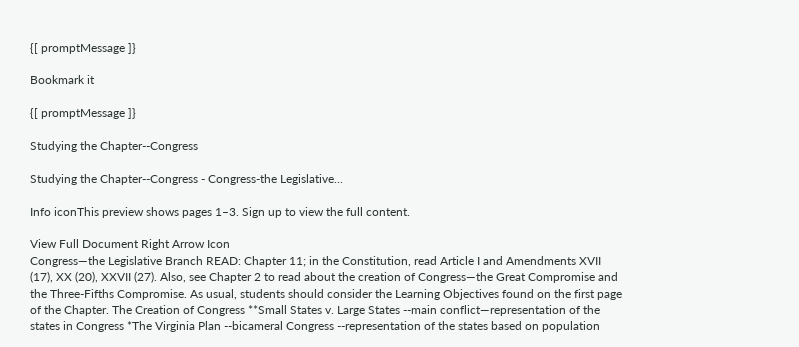{[ promptMessage ]}

Bookmark it

{[ promptMessage ]}

Studying the Chapter--Congress

Studying the Chapter--Congress - Congress-the Legislative...

Info iconThis preview shows pages 1–3. Sign up to view the full content.

View Full Document Right Arrow Icon
Congress—the Legislative Branch READ: Chapter 11; in the Constitution, read Article I and Amendments XVII (17), XX (20), XXVII (27). Also, see Chapter 2 to read about the creation of Congress—the Great Compromise and the Three-Fifths Compromise. As usual, students should consider the Learning Objectives found on the first page of the Chapter. The Creation of Congress **Small States v. Large States --main conflict—representation of the states in Congress *The Virginia Plan --bicameral Congress --representation of the states based on population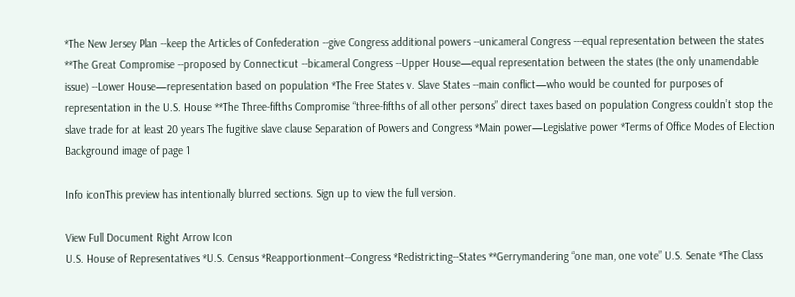*The New Jersey Plan --keep the Articles of Confederation --give Congress additional powers --unicameral Congress ---equal representation between the states **The Great Compromise --proposed by Connecticut --bicameral Congress --Upper House—equal representation between the states (the only unamendable issue) --Lower House—representation based on population *The Free States v. Slave States --main conflict—who would be counted for purposes of representation in the U.S. House **The Three-fifths Compromise “three-fifths of all other persons” direct taxes based on population Congress couldn’t stop the slave trade for at least 20 years The fugitive slave clause Separation of Powers and Congress *Main power—Legislative power *Terms of Office Modes of Election
Background image of page 1

Info iconThis preview has intentionally blurred sections. Sign up to view the full version.

View Full Document Right Arrow Icon
U.S. House of Representatives *U.S. Census *Reapportionment--Congress *Redistricting--States **Gerrymandering “one man, one vote” U.S. Senate *The Class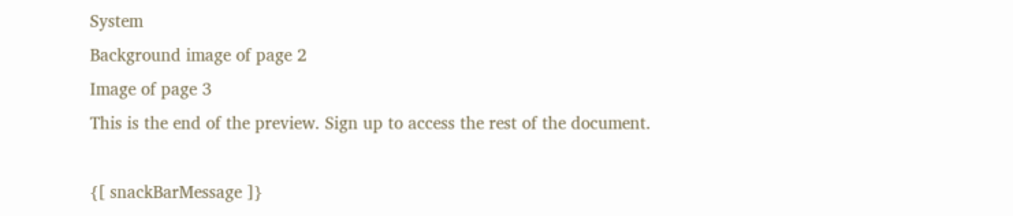System
Background image of page 2
Image of page 3
This is the end of the preview. Sign up to access the rest of the document.

{[ snackBarMessage ]}